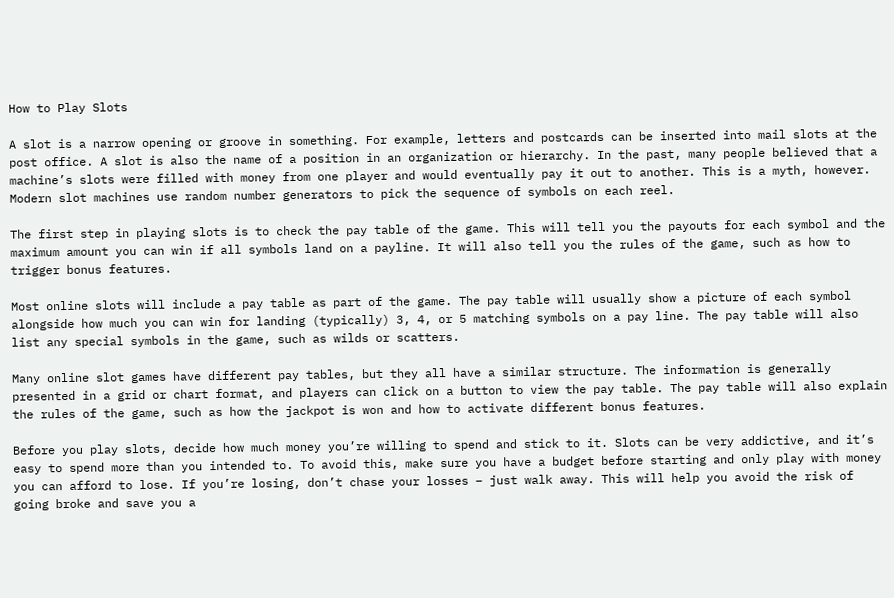How to Play Slots

A slot is a narrow opening or groove in something. For example, letters and postcards can be inserted into mail slots at the post office. A slot is also the name of a position in an organization or hierarchy. In the past, many people believed that a machine’s slots were filled with money from one player and would eventually pay it out to another. This is a myth, however. Modern slot machines use random number generators to pick the sequence of symbols on each reel.

The first step in playing slots is to check the pay table of the game. This will tell you the payouts for each symbol and the maximum amount you can win if all symbols land on a payline. It will also tell you the rules of the game, such as how to trigger bonus features.

Most online slots will include a pay table as part of the game. The pay table will usually show a picture of each symbol alongside how much you can win for landing (typically) 3, 4, or 5 matching symbols on a pay line. The pay table will also list any special symbols in the game, such as wilds or scatters.

Many online slot games have different pay tables, but they all have a similar structure. The information is generally presented in a grid or chart format, and players can click on a button to view the pay table. The pay table will also explain the rules of the game, such as how the jackpot is won and how to activate different bonus features.

Before you play slots, decide how much money you’re willing to spend and stick to it. Slots can be very addictive, and it’s easy to spend more than you intended to. To avoid this, make sure you have a budget before starting and only play with money you can afford to lose. If you’re losing, don’t chase your losses – just walk away. This will help you avoid the risk of going broke and save you a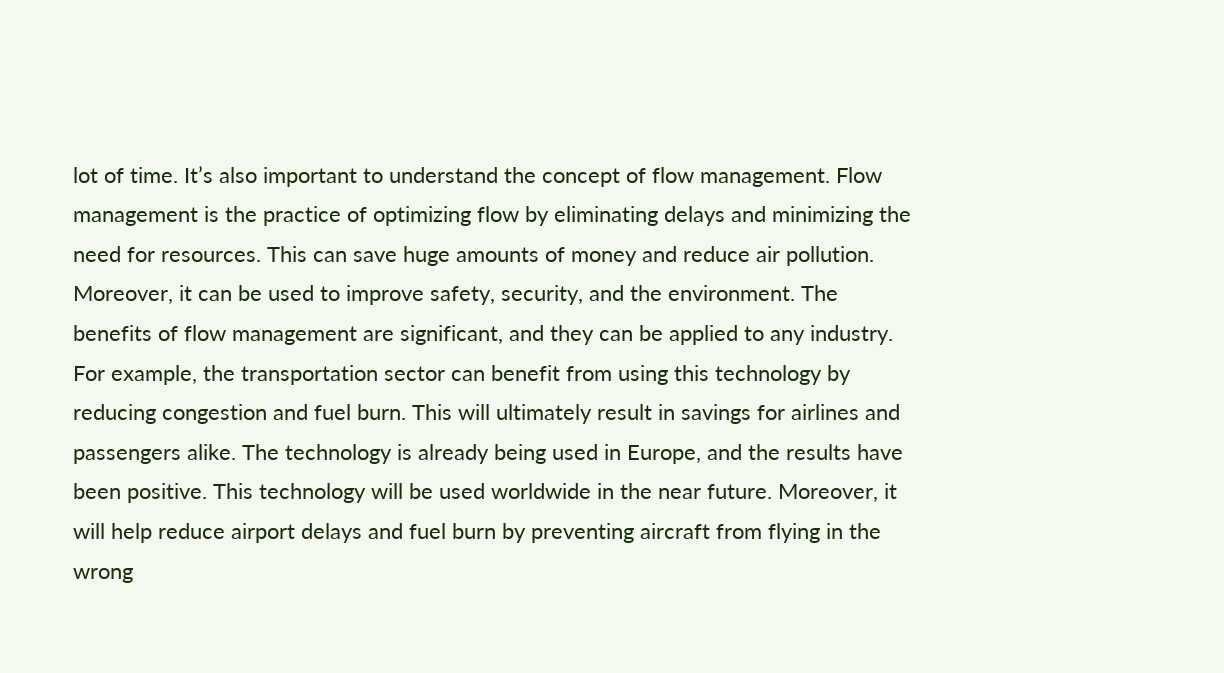lot of time. It’s also important to understand the concept of flow management. Flow management is the practice of optimizing flow by eliminating delays and minimizing the need for resources. This can save huge amounts of money and reduce air pollution. Moreover, it can be used to improve safety, security, and the environment. The benefits of flow management are significant, and they can be applied to any industry. For example, the transportation sector can benefit from using this technology by reducing congestion and fuel burn. This will ultimately result in savings for airlines and passengers alike. The technology is already being used in Europe, and the results have been positive. This technology will be used worldwide in the near future. Moreover, it will help reduce airport delays and fuel burn by preventing aircraft from flying in the wrong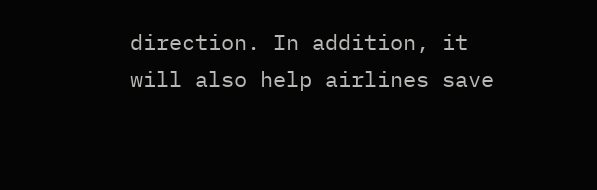direction. In addition, it will also help airlines save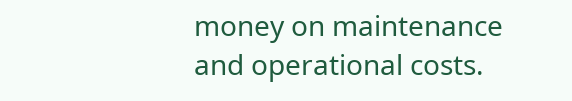money on maintenance and operational costs.